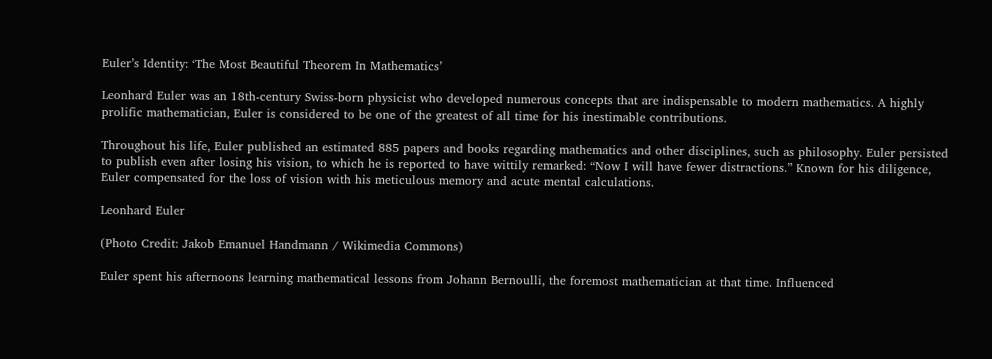Euler’s Identity: ‘The Most Beautiful Theorem In Mathematics’

Leonhard Euler was an 18th-century Swiss-born physicist who developed numerous concepts that are indispensable to modern mathematics. A highly prolific mathematician, Euler is considered to be one of the greatest of all time for his inestimable contributions.

Throughout his life, Euler published an estimated 885 papers and books regarding mathematics and other disciplines, such as philosophy. Euler persisted to publish even after losing his vision, to which he is reported to have wittily remarked: “Now I will have fewer distractions.” Known for his diligence, Euler compensated for the loss of vision with his meticulous memory and acute mental calculations.

Leonhard Euler

(Photo Credit: Jakob Emanuel Handmann / Wikimedia Commons)

Euler spent his afternoons learning mathematical lessons from Johann Bernoulli, the foremost mathematician at that time. Influenced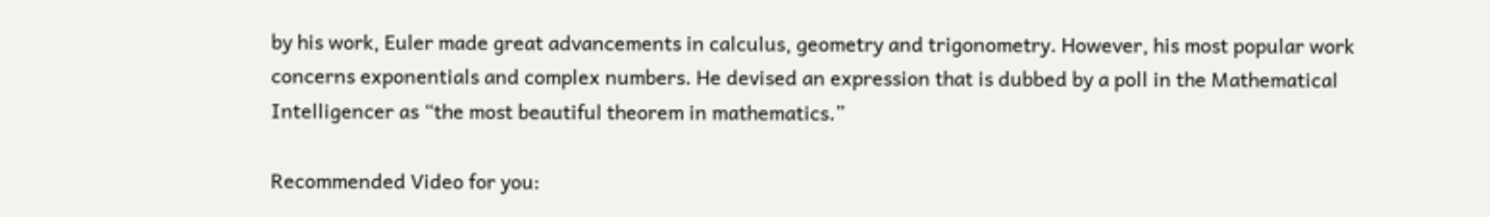by his work, Euler made great advancements in calculus, geometry and trigonometry. However, his most popular work concerns exponentials and complex numbers. He devised an expression that is dubbed by a poll in the Mathematical Intelligencer as “the most beautiful theorem in mathematics.”

Recommended Video for you: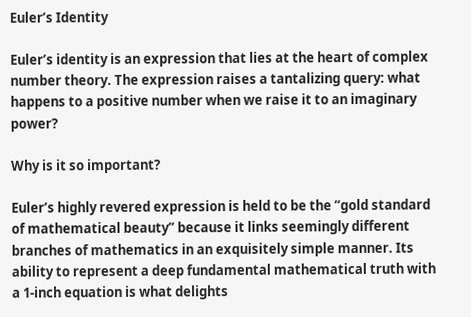Euler’s Identity

Euler’s identity is an expression that lies at the heart of complex number theory. The expression raises a tantalizing query: what happens to a positive number when we raise it to an imaginary power?

Why is it so important?

Euler’s highly revered expression is held to be the “gold standard of mathematical beauty” because it links seemingly different branches of mathematics in an exquisitely simple manner. Its ability to represent a deep fundamental mathematical truth with a 1-inch equation is what delights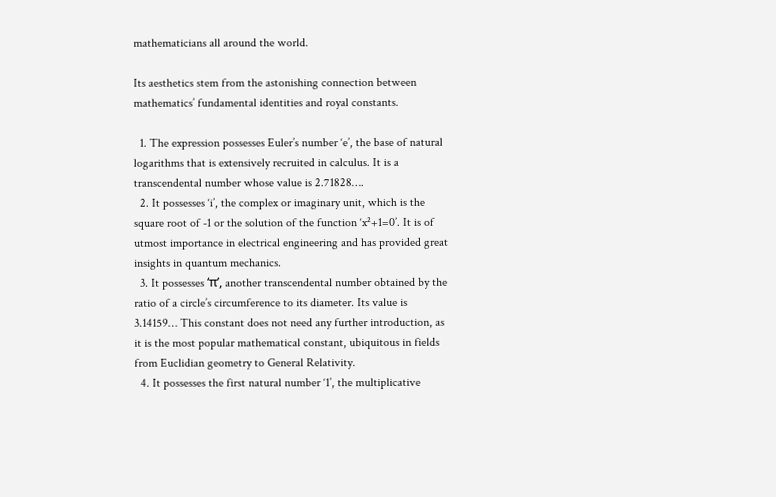mathematicians all around the world.

Its aesthetics stem from the astonishing connection between mathematics’ fundamental identities and royal constants.

  1. The expression possesses Euler’s number ‘e’, the base of natural logarithms that is extensively recruited in calculus. It is a transcendental number whose value is 2.71828….
  2. It possesses ‘i’, the complex or imaginary unit, which is the square root of -1 or the solution of the function ‘x²+1=0’. It is of utmost importance in electrical engineering and has provided great insights in quantum mechanics.
  3. It possesses ‘π’, another transcendental number obtained by the ratio of a circle’s circumference to its diameter. Its value is 3.14159… This constant does not need any further introduction, as it is the most popular mathematical constant, ubiquitous in fields from Euclidian geometry to General Relativity.
  4. It possesses the first natural number ‘1’, the multiplicative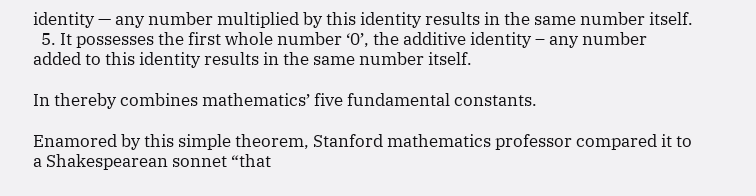identity — any number multiplied by this identity results in the same number itself.
  5. It possesses the first whole number ‘0’, the additive identity – any number added to this identity results in the same number itself.

In thereby combines mathematics’ five fundamental constants.

Enamored by this simple theorem, Stanford mathematics professor compared it to a Shakespearean sonnet “that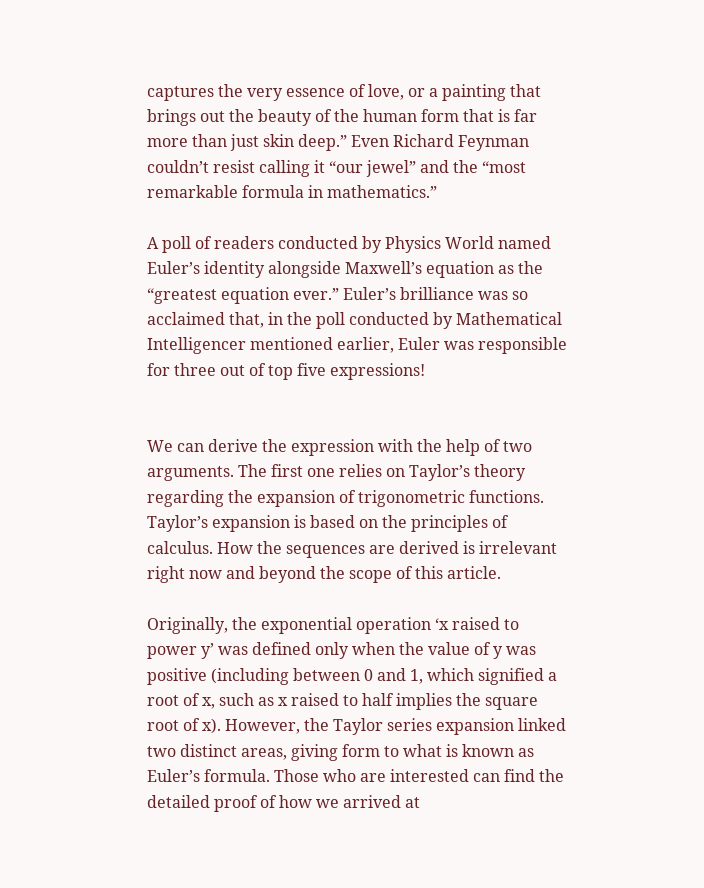captures the very essence of love, or a painting that brings out the beauty of the human form that is far more than just skin deep.” Even Richard Feynman couldn’t resist calling it “our jewel” and the “most remarkable formula in mathematics.”

A poll of readers conducted by Physics World named Euler’s identity alongside Maxwell’s equation as the “greatest equation ever.” Euler’s brilliance was so acclaimed that, in the poll conducted by Mathematical Intelligencer mentioned earlier, Euler was responsible for three out of top five expressions!


We can derive the expression with the help of two arguments. The first one relies on Taylor’s theory regarding the expansion of trigonometric functions. Taylor’s expansion is based on the principles of calculus. How the sequences are derived is irrelevant right now and beyond the scope of this article.

Originally, the exponential operation ‘x raised to power y’ was defined only when the value of y was positive (including between 0 and 1, which signified a root of x, such as x raised to half implies the square root of x). However, the Taylor series expansion linked two distinct areas, giving form to what is known as Euler’s formula. Those who are interested can find the detailed proof of how we arrived at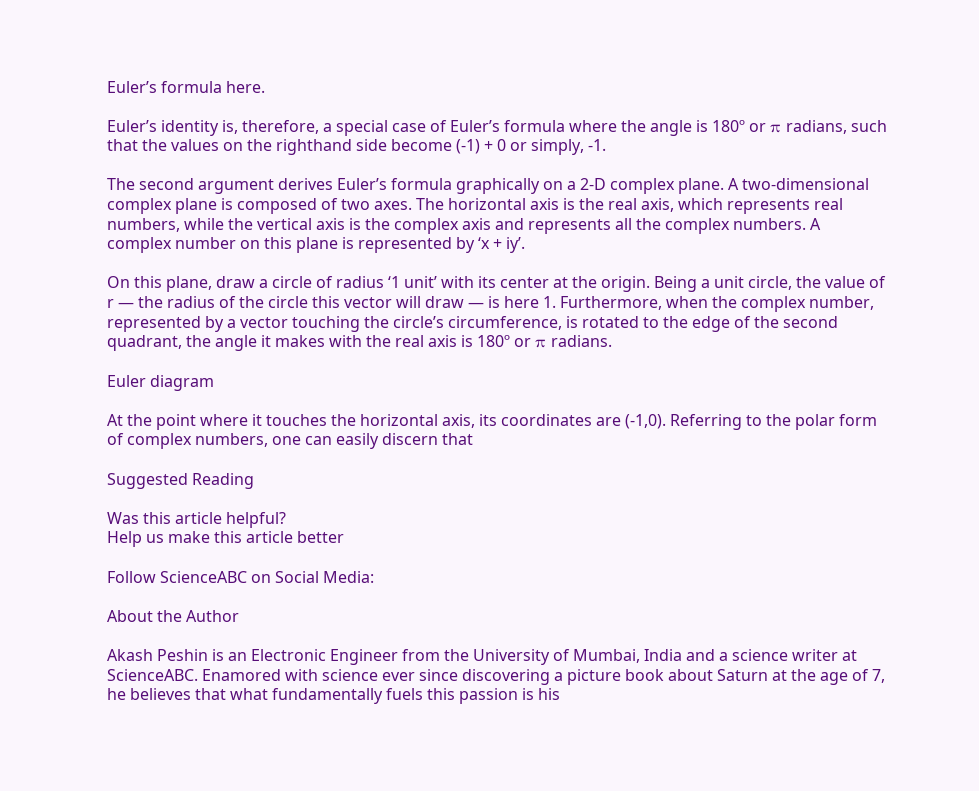Euler’s formula here.

Euler’s identity is, therefore, a special case of Euler’s formula where the angle is 180º or π radians, such that the values on the righthand side become (-1) + 0 or simply, -1.

The second argument derives Euler’s formula graphically on a 2-D complex plane. A two-dimensional complex plane is composed of two axes. The horizontal axis is the real axis, which represents real numbers, while the vertical axis is the complex axis and represents all the complex numbers. A complex number on this plane is represented by ‘x + iy’.

On this plane, draw a circle of radius ‘1 unit’ with its center at the origin. Being a unit circle, the value of r — the radius of the circle this vector will draw — is here 1. Furthermore, when the complex number, represented by a vector touching the circle’s circumference, is rotated to the edge of the second quadrant, the angle it makes with the real axis is 180º or π radians.

Euler diagram

At the point where it touches the horizontal axis, its coordinates are (-1,0). Referring to the polar form of complex numbers, one can easily discern that

Suggested Reading

Was this article helpful?
Help us make this article better

Follow ScienceABC on Social Media:

About the Author

Akash Peshin is an Electronic Engineer from the University of Mumbai, India and a science writer at ScienceABC. Enamored with science ever since discovering a picture book about Saturn at the age of 7, he believes that what fundamentally fuels this passion is his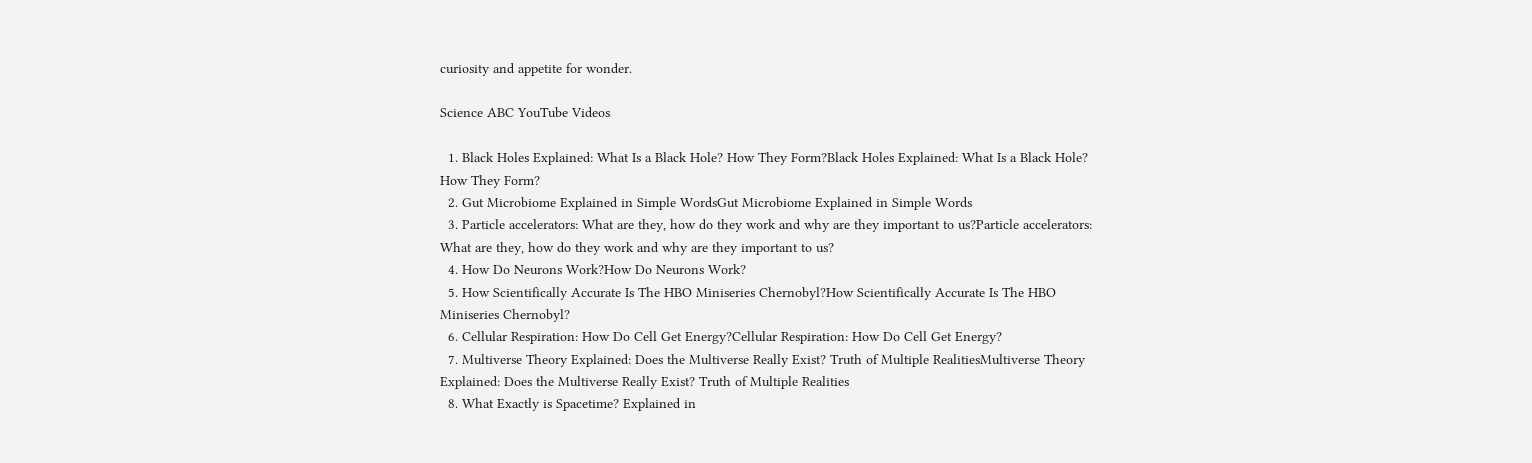curiosity and appetite for wonder.

Science ABC YouTube Videos

  1. Black Holes Explained: What Is a Black Hole? How They Form?Black Holes Explained: What Is a Black Hole? How They Form?
  2. Gut Microbiome Explained in Simple WordsGut Microbiome Explained in Simple Words
  3. Particle accelerators: What are they, how do they work and why are they important to us?Particle accelerators: What are they, how do they work and why are they important to us?
  4. How Do Neurons Work?How Do Neurons Work?
  5. How Scientifically Accurate Is The HBO Miniseries Chernobyl?How Scientifically Accurate Is The HBO Miniseries Chernobyl?
  6. Cellular Respiration: How Do Cell Get Energy?Cellular Respiration: How Do Cell Get Energy?
  7. Multiverse Theory Explained: Does the Multiverse Really Exist? Truth of Multiple RealitiesMultiverse Theory Explained: Does the Multiverse Really Exist? Truth of Multiple Realities
  8. What Exactly is Spacetime? Explained in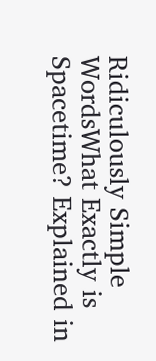Ridiculously Simple WordsWhat Exactly is Spacetime? Explained in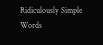Ridiculously Simple Words